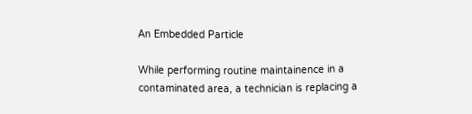An Embedded Particle

While performing routine maintainence in a contaminated area, a technician is replacing a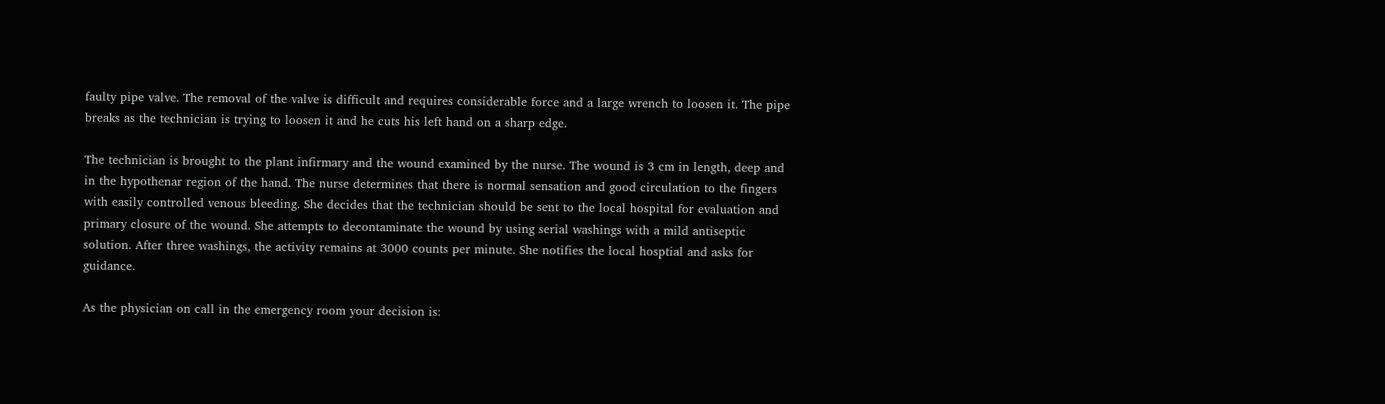faulty pipe valve. The removal of the valve is difficult and requires considerable force and a large wrench to loosen it. The pipe breaks as the technician is trying to loosen it and he cuts his left hand on a sharp edge.

The technician is brought to the plant infirmary and the wound examined by the nurse. The wound is 3 cm in length, deep and in the hypothenar region of the hand. The nurse determines that there is normal sensation and good circulation to the fingers with easily controlled venous bleeding. She decides that the technician should be sent to the local hospital for evaluation and primary closure of the wound. She attempts to decontaminate the wound by using serial washings with a mild antiseptic solution. After three washings, the activity remains at 3000 counts per minute. She notifies the local hosptial and asks for guidance.

As the physician on call in the emergency room your decision is: